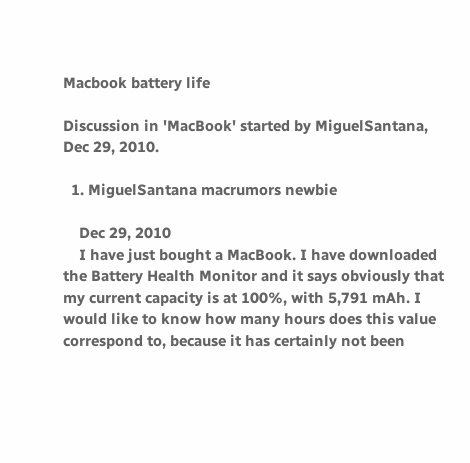Macbook battery life

Discussion in 'MacBook' started by MiguelSantana, Dec 29, 2010.

  1. MiguelSantana macrumors newbie

    Dec 29, 2010
    I have just bought a MacBook. I have downloaded the Battery Health Monitor and it says obviously that my current capacity is at 100%, with 5,791 mAh. I would like to know how many hours does this value correspond to, because it has certainly not been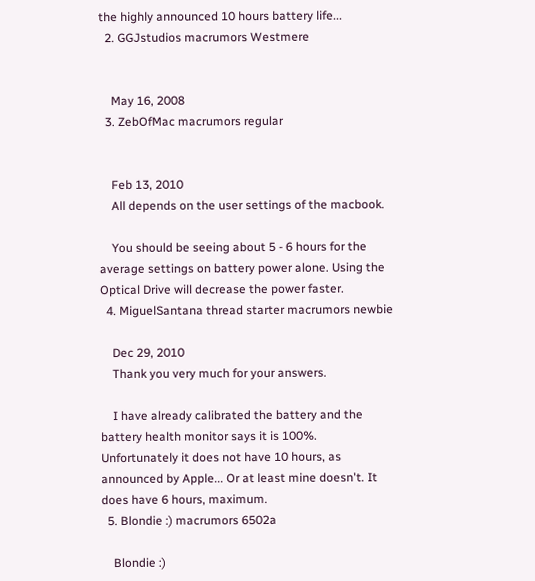the highly announced 10 hours battery life...
  2. GGJstudios macrumors Westmere


    May 16, 2008
  3. ZebOfMac macrumors regular


    Feb 13, 2010
    All depends on the user settings of the macbook.

    You should be seeing about 5 - 6 hours for the average settings on battery power alone. Using the Optical Drive will decrease the power faster.
  4. MiguelSantana thread starter macrumors newbie

    Dec 29, 2010
    Thank you very much for your answers.

    I have already calibrated the battery and the battery health monitor says it is 100%. Unfortunately it does not have 10 hours, as announced by Apple... Or at least mine doesn't. It does have 6 hours, maximum.
  5. Blondie :) macrumors 6502a

    Blondie :)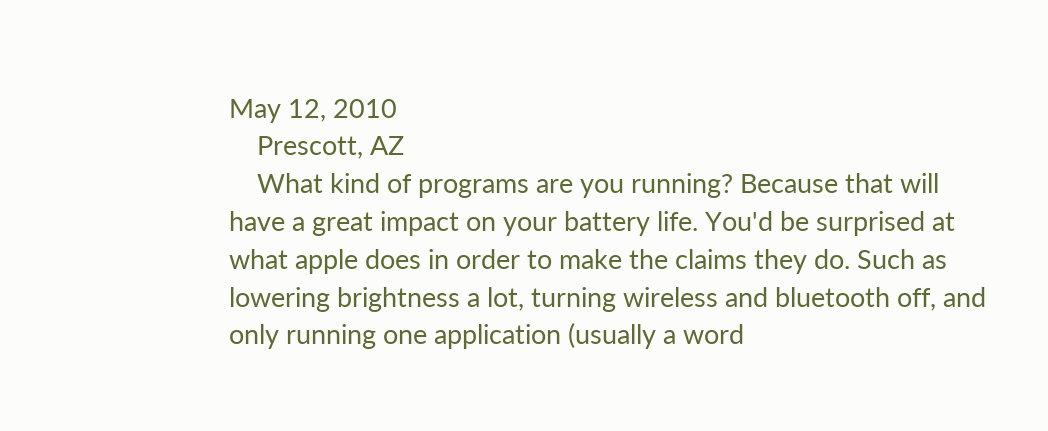May 12, 2010
    Prescott, AZ
    What kind of programs are you running? Because that will have a great impact on your battery life. You'd be surprised at what apple does in order to make the claims they do. Such as lowering brightness a lot, turning wireless and bluetooth off, and only running one application (usually a word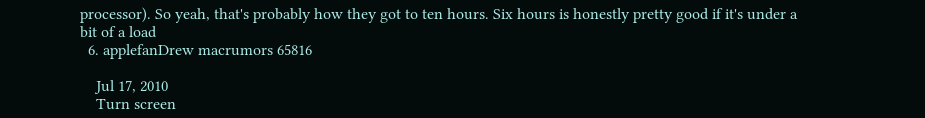processor). So yeah, that's probably how they got to ten hours. Six hours is honestly pretty good if it's under a bit of a load
  6. applefanDrew macrumors 65816

    Jul 17, 2010
    Turn screen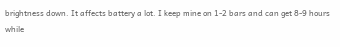brightness down. It affects battery a lot. I keep mine on 1-2 bars and can get 8-9 hours while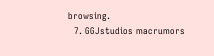browsing.
  7. GGJstudios macrumors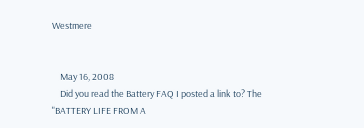Westmere


    May 16, 2008
    Did you read the Battery FAQ I posted a link to? The "BATTERY LIFE FROM A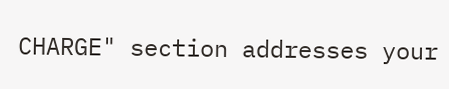CHARGE" section addresses your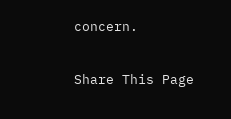concern.

Share This Page